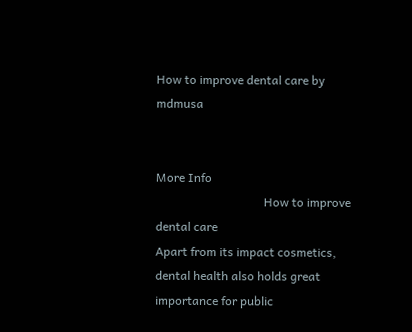How to improve dental care by mdmusa


More Info
                                    How to improve dental care
Apart from its impact cosmetics, dental health also holds great importance for public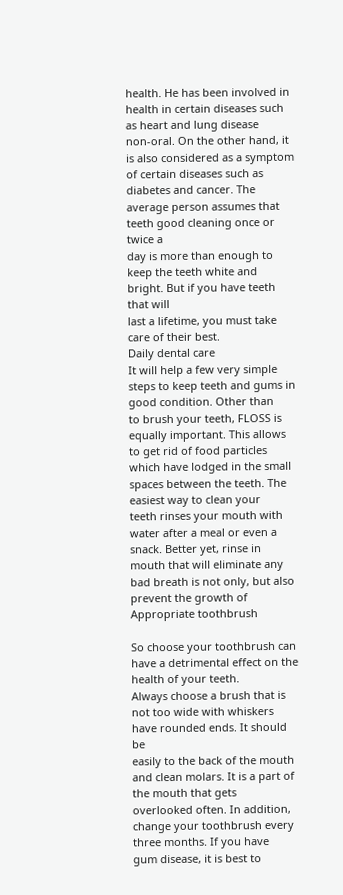health. He has been involved in health in certain diseases such as heart and lung disease
non-oral. On the other hand, it is also considered as a symptom of certain diseases such as
diabetes and cancer. The average person assumes that teeth good cleaning once or twice a
day is more than enough to keep the teeth white and bright. But if you have teeth that will
last a lifetime, you must take care of their best.
Daily dental care
It will help a few very simple steps to keep teeth and gums in good condition. Other than
to brush your teeth, FLOSS is equally important. This allows to get rid of food particles
which have lodged in the small spaces between the teeth. The easiest way to clean your
teeth rinses your mouth with water after a meal or even a snack. Better yet, rinse in
mouth that will eliminate any bad breath is not only, but also prevent the growth of
Appropriate toothbrush

So choose your toothbrush can have a detrimental effect on the health of your teeth.
Always choose a brush that is not too wide with whiskers have rounded ends. It should be
easily to the back of the mouth and clean molars. It is a part of the mouth that gets
overlooked often. In addition, change your toothbrush every three months. If you have
gum disease, it is best to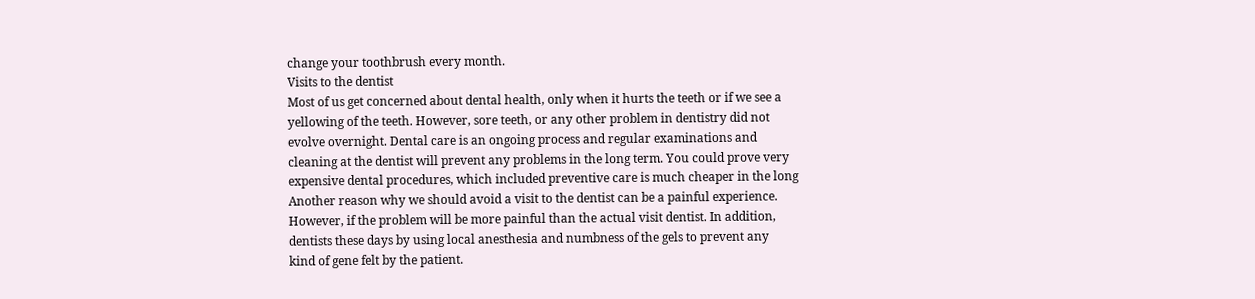change your toothbrush every month.
Visits to the dentist
Most of us get concerned about dental health, only when it hurts the teeth or if we see a
yellowing of the teeth. However, sore teeth, or any other problem in dentistry did not
evolve overnight. Dental care is an ongoing process and regular examinations and
cleaning at the dentist will prevent any problems in the long term. You could prove very
expensive dental procedures, which included preventive care is much cheaper in the long
Another reason why we should avoid a visit to the dentist can be a painful experience.
However, if the problem will be more painful than the actual visit dentist. In addition,
dentists these days by using local anesthesia and numbness of the gels to prevent any
kind of gene felt by the patient.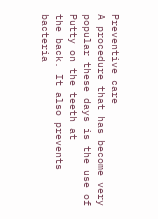Preventive care
A procedure that has become very popular these days is the use of Putty on the teeth at
the back. It also prevents bacteria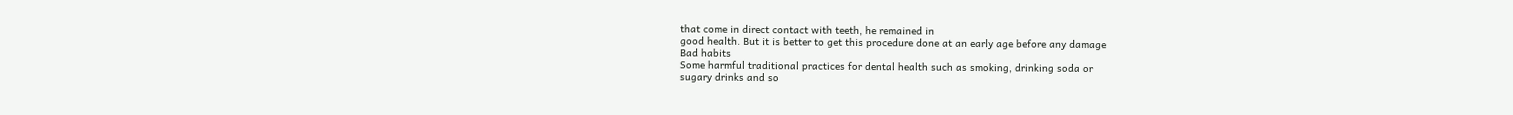that come in direct contact with teeth, he remained in
good health. But it is better to get this procedure done at an early age before any damage
Bad habits
Some harmful traditional practices for dental health such as smoking, drinking soda or
sugary drinks and so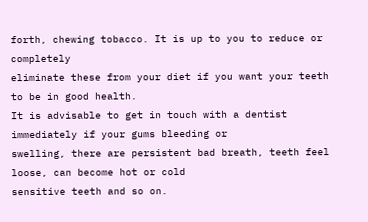forth, chewing tobacco. It is up to you to reduce or completely
eliminate these from your diet if you want your teeth to be in good health.
It is advisable to get in touch with a dentist immediately if your gums bleeding or
swelling, there are persistent bad breath, teeth feel loose, can become hot or cold
sensitive teeth and so on.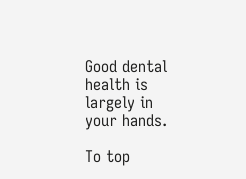Good dental health is largely in your hands.

To top